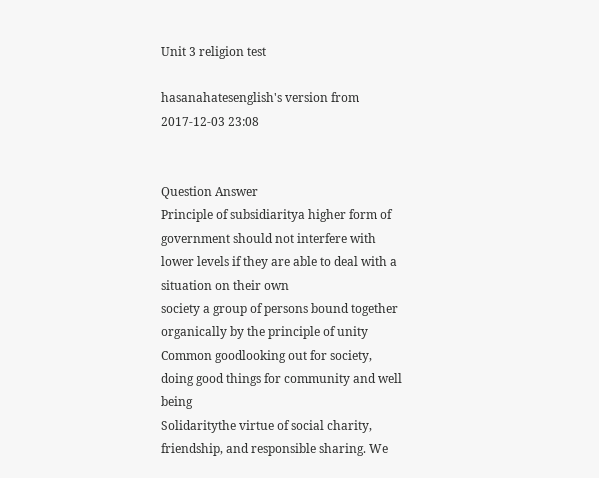Unit 3 religion test

hasanahatesenglish's version from 2017-12-03 23:08


Question Answer
Principle of subsidiaritya higher form of government should not interfere with lower levels if they are able to deal with a situation on their own
society a group of persons bound together organically by the principle of unity
Common goodlooking out for society, doing good things for community and well being
Solidaritythe virtue of social charity, friendship, and responsible sharing. We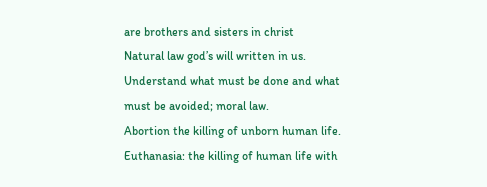are brothers and sisters in christ
Natural law god’s will written in us. Understand what must be done and what must be avoided; moral law.
Abortion the killing of unborn human life.
Euthanasia: the killing of human life with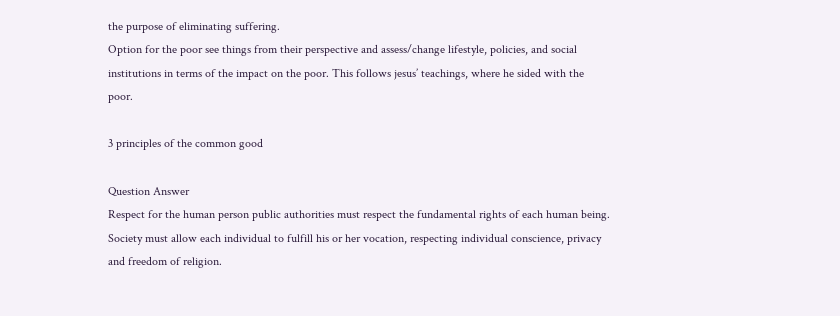the purpose of eliminating suffering.
Option for the poor see things from their perspective and assess/change lifestyle, policies, and social institutions in terms of the impact on the poor. This follows jesus’ teachings, where he sided with the poor.

3 principles of the common good

Question Answer
Respect for the human person public authorities must respect the fundamental rights of each human being. Society must allow each individual to fulfill his or her vocation, respecting individual conscience, privacy and freedom of religion.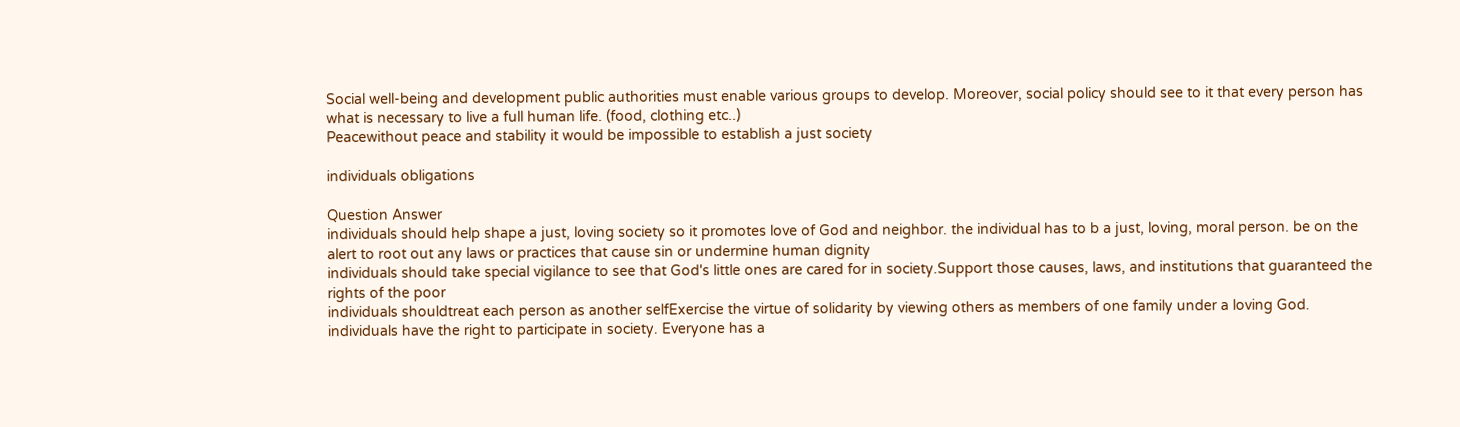Social well-being and development public authorities must enable various groups to develop. Moreover, social policy should see to it that every person has what is necessary to live a full human life. (food, clothing etc..)
Peacewithout peace and stability it would be impossible to establish a just society

individuals obligations

Question Answer
individuals should help shape a just, loving society so it promotes love of God and neighbor. the individual has to b a just, loving, moral person. be on the alert to root out any laws or practices that cause sin or undermine human dignity
individuals should take special vigilance to see that God's little ones are cared for in society.Support those causes, laws, and institutions that guaranteed the rights of the poor
individuals shouldtreat each person as another selfExercise the virtue of solidarity by viewing others as members of one family under a loving God.
individuals have the right to participate in society. Everyone has a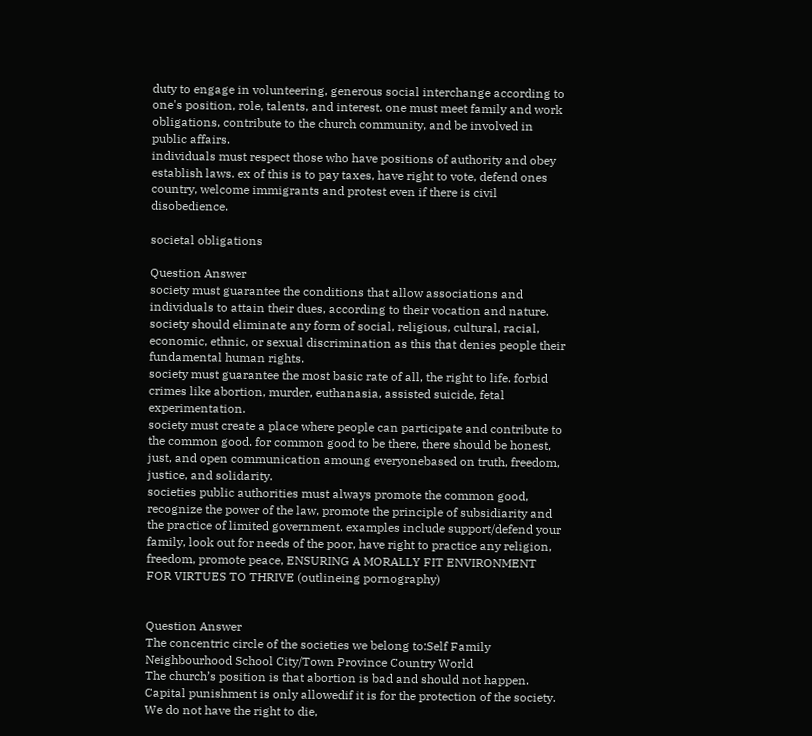duty to engage in volunteering, generous social interchange according to one's position, role, talents, and interest. one must meet family and work obligations, contribute to the church community, and be involved in public affairs.
individuals must respect those who have positions of authority and obey establish laws. ex of this is to pay taxes, have right to vote, defend ones country, welcome immigrants and protest even if there is civil disobedience.

societal obligations

Question Answer
society must guarantee the conditions that allow associations and individuals to attain their dues, according to their vocation and nature.
society should eliminate any form of social, religious, cultural, racial, economic, ethnic, or sexual discrimination as this that denies people their fundamental human rights.
society must guarantee the most basic rate of all, the right to life. forbid crimes like abortion, murder, euthanasia, assisted suicide, fetal experimentation.
society must create a place where people can participate and contribute to the common good. for common good to be there, there should be honest, just, and open communication amoung everyonebased on truth, freedom, justice, and solidarity.
societies public authorities must always promote the common good, recognize the power of the law, promote the principle of subsidiarity and the practice of limited government. examples include support/defend your family, look out for needs of the poor, have right to practice any religion, freedom, promote peace, ENSURING A MORALLY FIT ENVIRONMENT FOR VIRTUES TO THRIVE (outlineing pornography)


Question Answer
The concentric circle of the societies we belong to:Self Family Neighbourhood School City/Town Province Country World
The church’s position is that abortion is bad and should not happen.
Capital punishment is only allowedif it is for the protection of the society.
We do not have the right to die,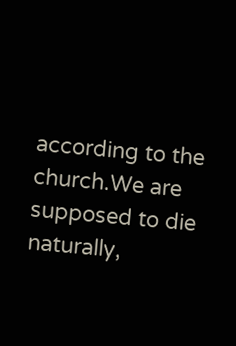according to the church.We are supposed to die naturally,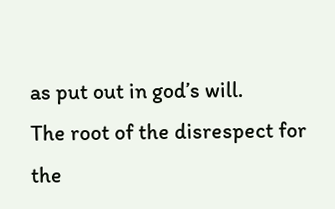as put out in god’s will.
The root of the disrespect for the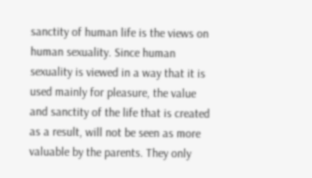sanctity of human life is the views on human sexuality. Since human sexuality is viewed in a way that it is used mainly for pleasure, the value and sanctity of the life that is created as a result, will not be seen as more valuable by the parents. They only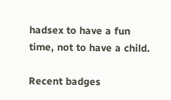hadsex to have a fun time, not to have a child.

Recent badges